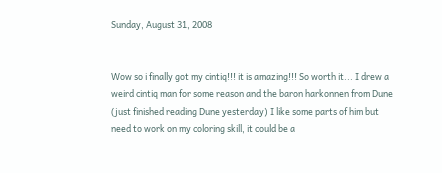Sunday, August 31, 2008


Wow so i finally got my cintiq!!! it is amazing!!! So worth it... I drew a weird cintiq man for some reason and the baron harkonnen from Dune (just finished reading Dune yesterday) I like some parts of him but need to work on my coloring skill, it could be a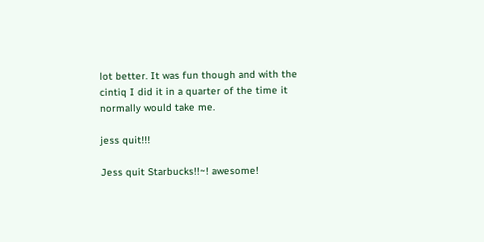lot better. It was fun though and with the cintiq I did it in a quarter of the time it normally would take me.

jess quit!!!

Jess quit Starbucks!!~! awesome!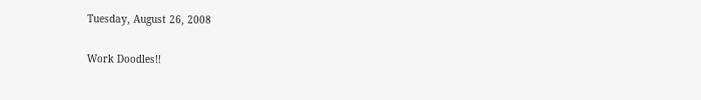Tuesday, August 26, 2008

Work Doodles!!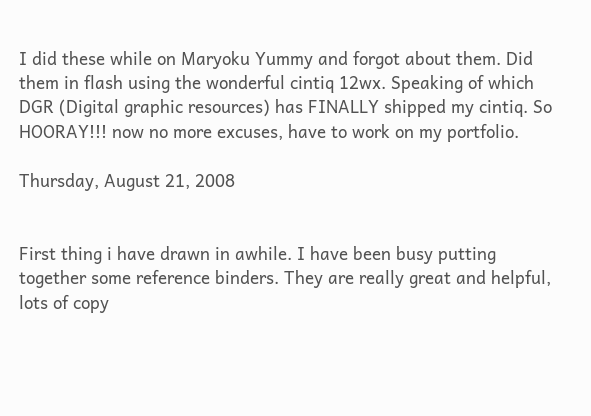I did these while on Maryoku Yummy and forgot about them. Did them in flash using the wonderful cintiq 12wx. Speaking of which DGR (Digital graphic resources) has FINALLY shipped my cintiq. So HOORAY!!! now no more excuses, have to work on my portfolio.

Thursday, August 21, 2008


First thing i have drawn in awhile. I have been busy putting together some reference binders. They are really great and helpful, lots of copy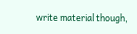write material though,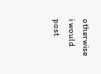otherwise i would post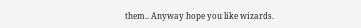them.. Anyway hope you like wizards.